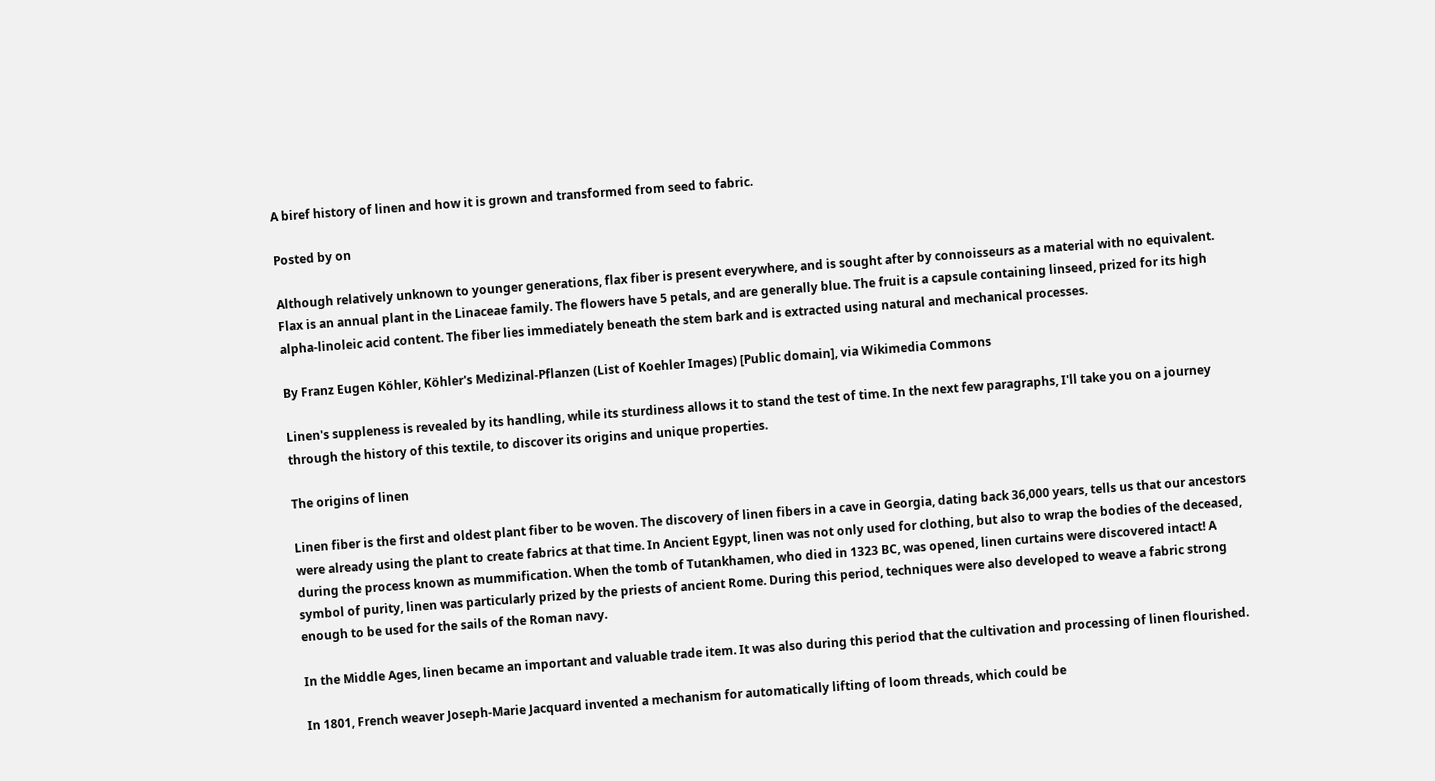A biref history of linen and how it is grown and transformed from seed to fabric.

Posted by on

Although relatively unknown to younger generations, flax fiber is present everywhere, and is sought after by connoisseurs as a material with no equivalent. Flax is an annual plant in the Linaceae family. The flowers have 5 petals, and are generally blue. The fruit is a capsule containing linseed, prized for its high alpha-linoleic acid content. The fiber lies immediately beneath the stem bark and is extracted using natural and mechanical processes.

By Franz Eugen Köhler, Köhler's Medizinal-Pflanzen (List of Koehler Images) [Public domain], via Wikimedia Commons

Linen's suppleness is revealed by its handling, while its sturdiness allows it to stand the test of time. In the next few paragraphs, I'll take you on a journey through the history of this textile, to discover its origins and unique properties.

The origins of linen

Linen fiber is the first and oldest plant fiber to be woven. The discovery of linen fibers in a cave in Georgia, dating back 36,000 years, tells us that our ancestors were already using the plant to create fabrics at that time. In Ancient Egypt, linen was not only used for clothing, but also to wrap the bodies of the deceased, during the process known as mummification. When the tomb of Tutankhamen, who died in 1323 BC, was opened, linen curtains were discovered intact! A symbol of purity, linen was particularly prized by the priests of ancient Rome. During this period, techniques were also developed to weave a fabric strong enough to be used for the sails of the Roman navy.

In the Middle Ages, linen became an important and valuable trade item. It was also during this period that the cultivation and processing of linen flourished.

In 1801, French weaver Joseph-Marie Jacquard invented a mechanism for automatically lifting of loom threads, which could be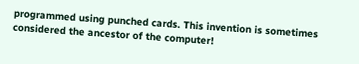programmed using punched cards. This invention is sometimes considered the ancestor of the computer!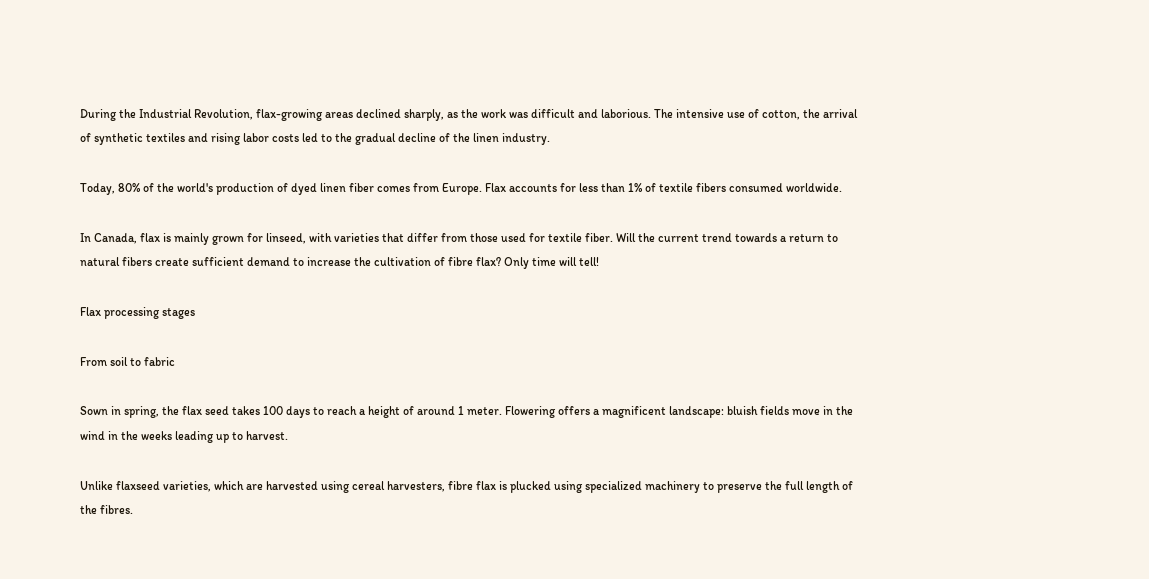During the Industrial Revolution, flax-growing areas declined sharply, as the work was difficult and laborious. The intensive use of cotton, the arrival of synthetic textiles and rising labor costs led to the gradual decline of the linen industry.

Today, 80% of the world's production of dyed linen fiber comes from Europe. Flax accounts for less than 1% of textile fibers consumed worldwide.

In Canada, flax is mainly grown for linseed, with varieties that differ from those used for textile fiber. Will the current trend towards a return to natural fibers create sufficient demand to increase the cultivation of fibre flax? Only time will tell!

Flax processing stages

From soil to fabric

Sown in spring, the flax seed takes 100 days to reach a height of around 1 meter. Flowering offers a magnificent landscape: bluish fields move in the wind in the weeks leading up to harvest.

Unlike flaxseed varieties, which are harvested using cereal harvesters, fibre flax is plucked using specialized machinery to preserve the full length of the fibres.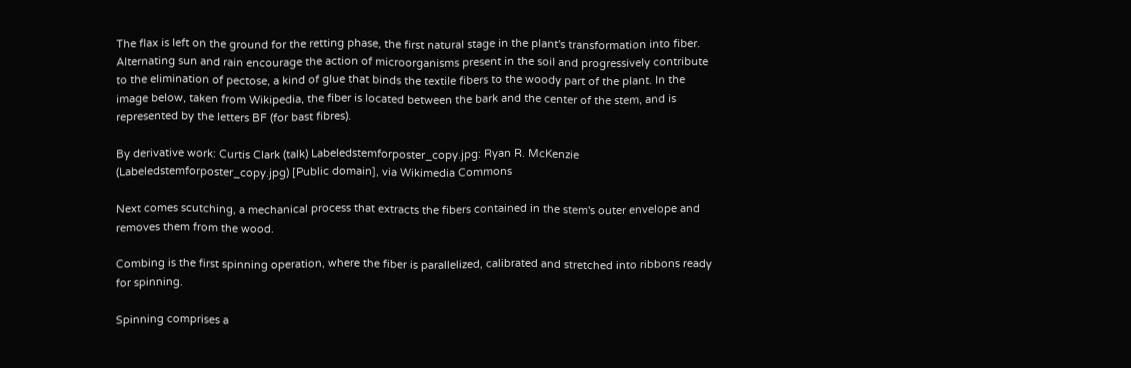The flax is left on the ground for the retting phase, the first natural stage in the plant's transformation into fiber. Alternating sun and rain encourage the action of microorganisms present in the soil and progressively contribute to the elimination of pectose, a kind of glue that binds the textile fibers to the woody part of the plant. In the image below, taken from Wikipedia, the fiber is located between the bark and the center of the stem, and is represented by the letters BF (for bast fibres).

By derivative work: Curtis Clark (talk) Labeledstemforposter_copy.jpg: Ryan R. McKenzie (Labeledstemforposter_copy.jpg) [Public domain], via Wikimedia Commons

Next comes scutching, a mechanical process that extracts the fibers contained in the stem's outer envelope and removes them from the wood.

Combing is the first spinning operation, where the fiber is parallelized, calibrated and stretched into ribbons ready for spinning.

Spinning comprises a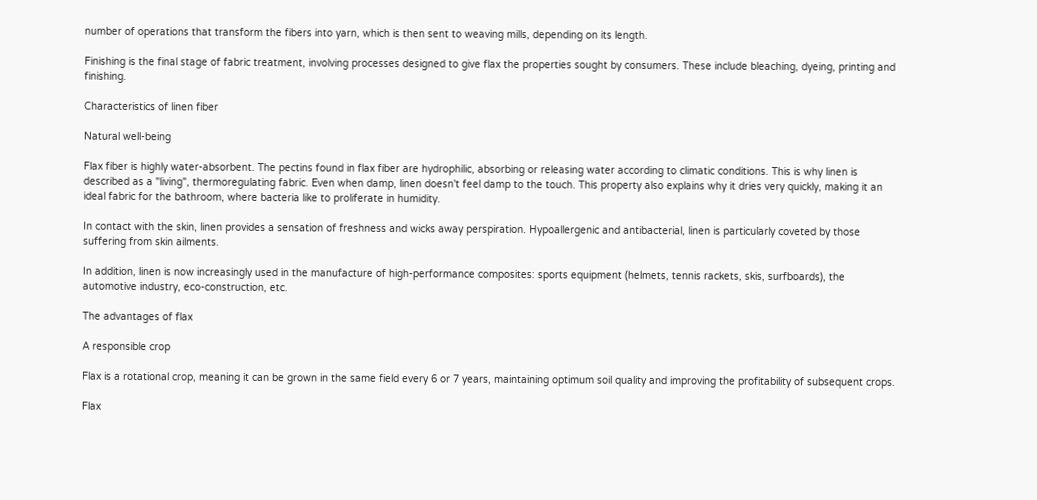number of operations that transform the fibers into yarn, which is then sent to weaving mills, depending on its length.

Finishing is the final stage of fabric treatment, involving processes designed to give flax the properties sought by consumers. These include bleaching, dyeing, printing and finishing.

Characteristics of linen fiber

Natural well-being

Flax fiber is highly water-absorbent. The pectins found in flax fiber are hydrophilic, absorbing or releasing water according to climatic conditions. This is why linen is described as a "living", thermoregulating fabric. Even when damp, linen doesn't feel damp to the touch. This property also explains why it dries very quickly, making it an ideal fabric for the bathroom, where bacteria like to proliferate in humidity.

In contact with the skin, linen provides a sensation of freshness and wicks away perspiration. Hypoallergenic and antibacterial, linen is particularly coveted by those suffering from skin ailments.

In addition, linen is now increasingly used in the manufacture of high-performance composites: sports equipment (helmets, tennis rackets, skis, surfboards), the automotive industry, eco-construction, etc.

The advantages of flax

A responsible crop

Flax is a rotational crop, meaning it can be grown in the same field every 6 or 7 years, maintaining optimum soil quality and improving the profitability of subsequent crops.

Flax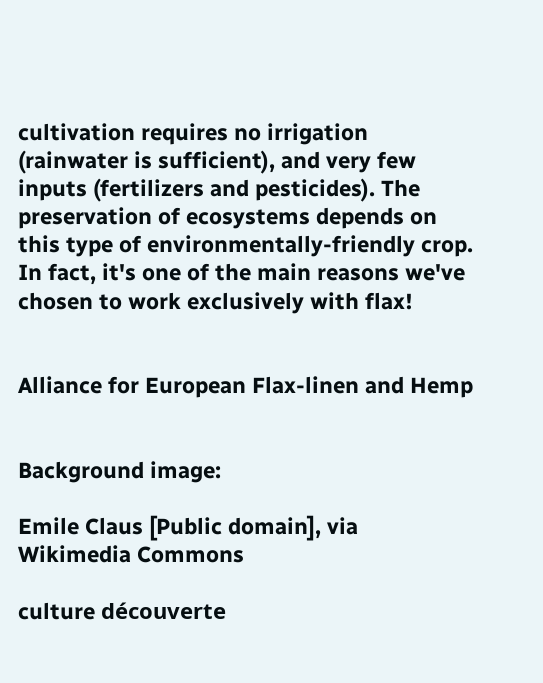cultivation requires no irrigation (rainwater is sufficient), and very few inputs (fertilizers and pesticides). The preservation of ecosystems depends on this type of environmentally-friendly crop. In fact, it's one of the main reasons we've chosen to work exclusively with flax!


Alliance for European Flax-linen and Hemp


Background image:

Emile Claus [Public domain], via Wikimedia Commons

culture découverte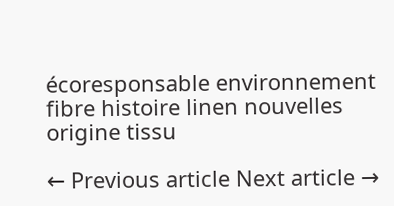écoresponsable environnement fibre histoire linen nouvelles origine tissu

← Previous article Next article →